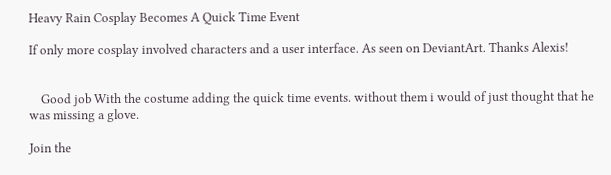Heavy Rain Cosplay Becomes A Quick Time Event

If only more cosplay involved characters and a user interface. As seen on DeviantArt. Thanks Alexis!


    Good job With the costume adding the quick time events. without them i would of just thought that he was missing a glove.

Join the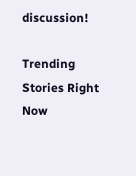discussion!

Trending Stories Right Now